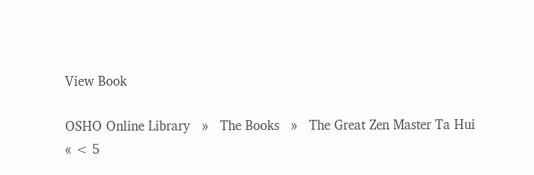View Book

OSHO Online Library   »   The Books   »   The Great Zen Master Ta Hui
« < 5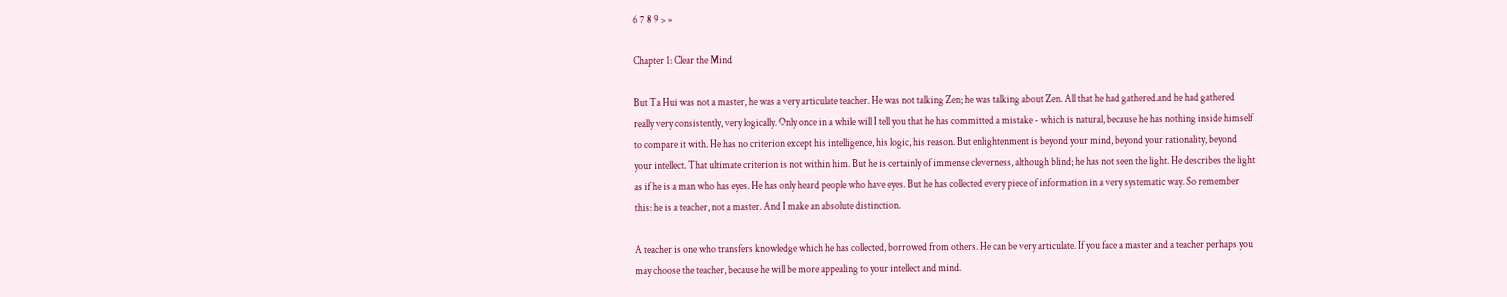6 7 8 9 > »

Chapter 1: Clear the Mind

But Ta Hui was not a master, he was a very articulate teacher. He was not talking Zen; he was talking about Zen. All that he had gathered.and he had gathered really very consistently, very logically. Only once in a while will I tell you that he has committed a mistake - which is natural, because he has nothing inside himself to compare it with. He has no criterion except his intelligence, his logic, his reason. But enlightenment is beyond your mind, beyond your rationality, beyond your intellect. That ultimate criterion is not within him. But he is certainly of immense cleverness, although blind; he has not seen the light. He describes the light as if he is a man who has eyes. He has only heard people who have eyes. But he has collected every piece of information in a very systematic way. So remember this: he is a teacher, not a master. And I make an absolute distinction.

A teacher is one who transfers knowledge which he has collected, borrowed from others. He can be very articulate. If you face a master and a teacher perhaps you may choose the teacher, because he will be more appealing to your intellect and mind.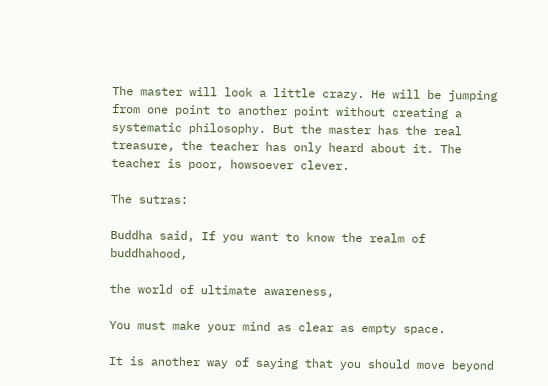The master will look a little crazy. He will be jumping from one point to another point without creating a systematic philosophy. But the master has the real treasure, the teacher has only heard about it. The teacher is poor, howsoever clever.

The sutras:

Buddha said, If you want to know the realm of buddhahood,

the world of ultimate awareness,

You must make your mind as clear as empty space.

It is another way of saying that you should move beyond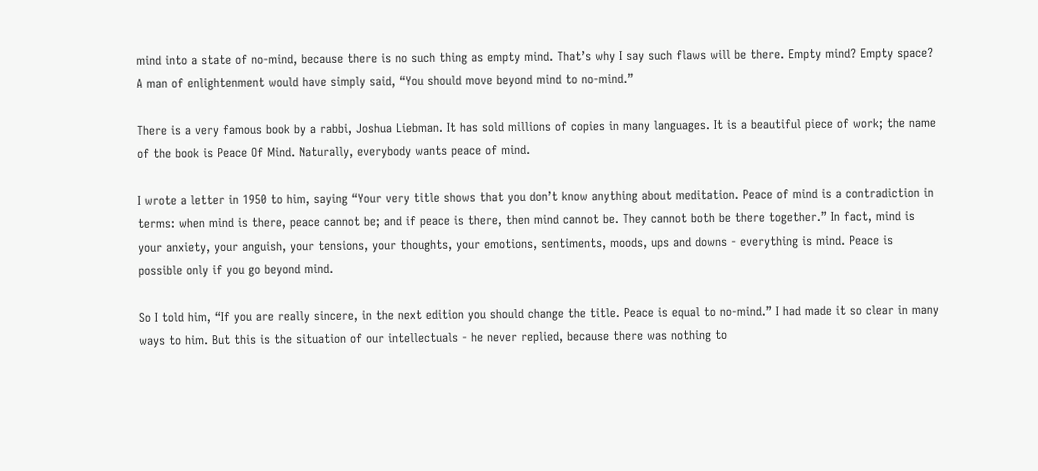mind into a state of no-mind, because there is no such thing as empty mind. That’s why I say such flaws will be there. Empty mind? Empty space? A man of enlightenment would have simply said, “You should move beyond mind to no-mind.”

There is a very famous book by a rabbi, Joshua Liebman. It has sold millions of copies in many languages. It is a beautiful piece of work; the name of the book is Peace Of Mind. Naturally, everybody wants peace of mind.

I wrote a letter in 1950 to him, saying “Your very title shows that you don’t know anything about meditation. Peace of mind is a contradiction in terms: when mind is there, peace cannot be; and if peace is there, then mind cannot be. They cannot both be there together.” In fact, mind is your anxiety, your anguish, your tensions, your thoughts, your emotions, sentiments, moods, ups and downs - everything is mind. Peace is possible only if you go beyond mind.

So I told him, “If you are really sincere, in the next edition you should change the title. Peace is equal to no-mind.” I had made it so clear in many ways to him. But this is the situation of our intellectuals - he never replied, because there was nothing to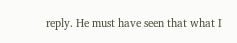reply. He must have seen that what I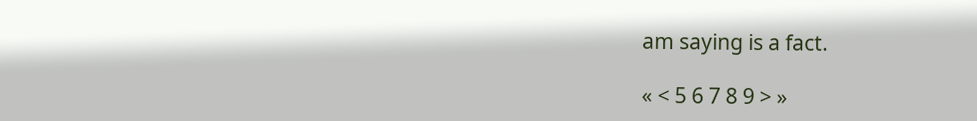am saying is a fact.

« < 5 6 7 8 9 > »